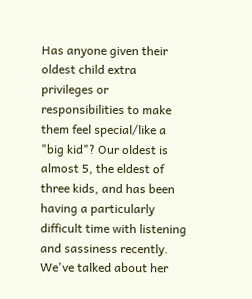Has anyone given their oldest child extra privileges or responsibilities to make them feel special/like a "big kid"? Our oldest is almost 5, the eldest of three kids, and has been having a particularly difficult time with listening and sassiness recently. We've talked about her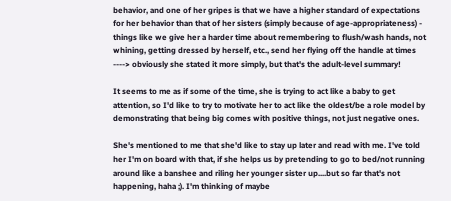behavior, and one of her gripes is that we have a higher standard of expectations for her behavior than that of her sisters (simply because of age-appropriateness) - things like we give her a harder time about remembering to flush/wash hands, not whining, getting dressed by herself, etc., send her flying off the handle at times ----> obviously she stated it more simply, but that's the adult-level summary!

It seems to me as if some of the time, she is trying to act like a baby to get attention, so I'd like to try to motivate her to act like the oldest/be a role model by demonstrating that being big comes with positive things, not just negative ones.

She's mentioned to me that she'd like to stay up later and read with me. I've told her I'm on board with that, if she helps us by pretending to go to bed/not running around like a banshee and riling her younger sister up....but so far that's not happening, haha ;). I'm thinking of maybe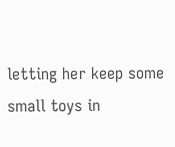letting her keep some small toys in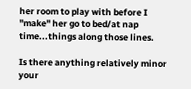her room to play with before I "make" her go to bed/at nap time...things along those lines.

Is there anything relatively minor your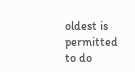oldest is permitted to do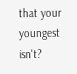that your youngest isn't?